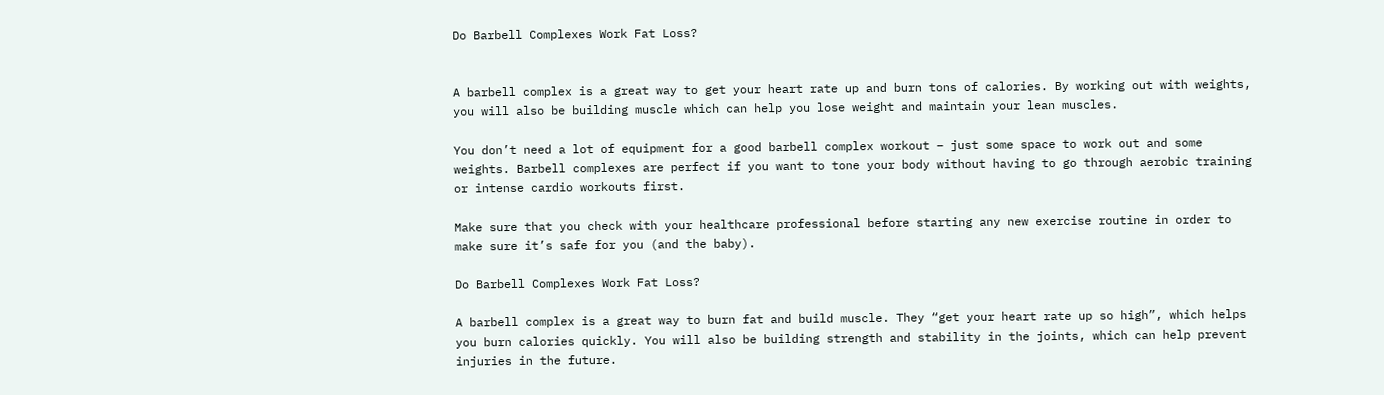Do Barbell Complexes Work Fat Loss?


A barbell complex is a great way to get your heart rate up and burn tons of calories. By working out with weights, you will also be building muscle which can help you lose weight and maintain your lean muscles.

You don’t need a lot of equipment for a good barbell complex workout – just some space to work out and some weights. Barbell complexes are perfect if you want to tone your body without having to go through aerobic training or intense cardio workouts first.

Make sure that you check with your healthcare professional before starting any new exercise routine in order to make sure it’s safe for you (and the baby).

Do Barbell Complexes Work Fat Loss?

A barbell complex is a great way to burn fat and build muscle. They “get your heart rate up so high”, which helps you burn calories quickly. You will also be building strength and stability in the joints, which can help prevent injuries in the future.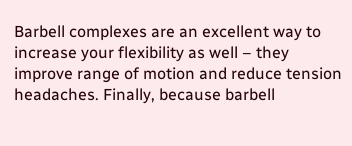Barbell complexes are an excellent way to increase your flexibility as well – they improve range of motion and reduce tension headaches. Finally, because barbell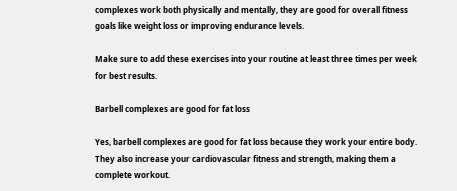complexes work both physically and mentally, they are good for overall fitness goals like weight loss or improving endurance levels.

Make sure to add these exercises into your routine at least three times per week for best results.

Barbell complexes are good for fat loss

Yes, barbell complexes are good for fat loss because they work your entire body. They also increase your cardiovascular fitness and strength, making them a complete workout.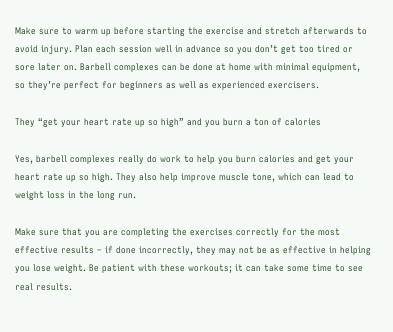Make sure to warm up before starting the exercise and stretch afterwards to avoid injury. Plan each session well in advance so you don’t get too tired or sore later on. Barbell complexes can be done at home with minimal equipment, so they’re perfect for beginners as well as experienced exercisers.

They “get your heart rate up so high” and you burn a ton of calories

Yes, barbell complexes really do work to help you burn calories and get your heart rate up so high. They also help improve muscle tone, which can lead to weight loss in the long run.

Make sure that you are completing the exercises correctly for the most effective results – if done incorrectly, they may not be as effective in helping you lose weight. Be patient with these workouts; it can take some time to see real results.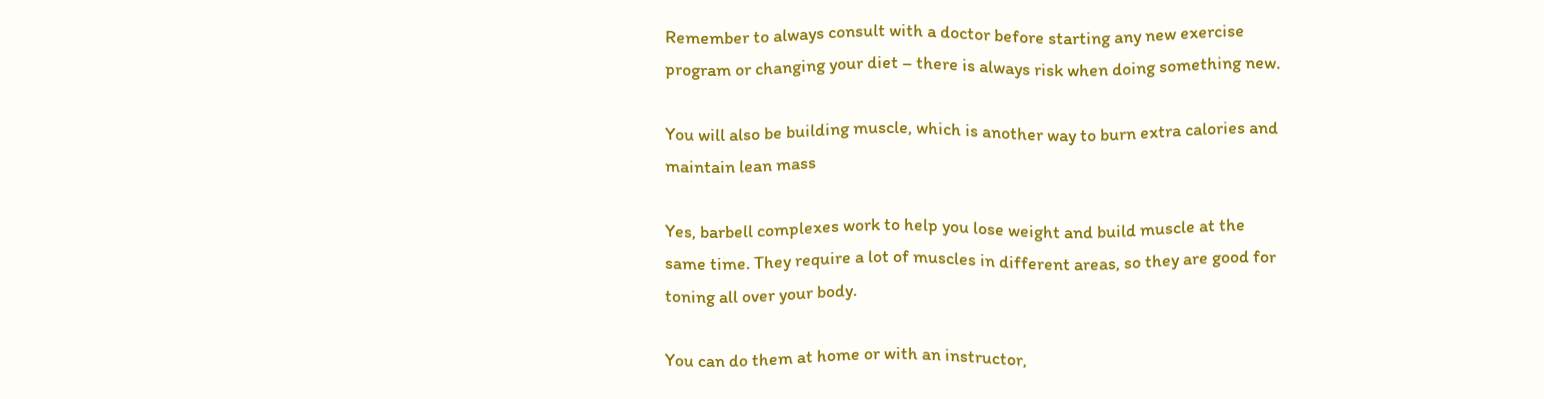Remember to always consult with a doctor before starting any new exercise program or changing your diet – there is always risk when doing something new.

You will also be building muscle, which is another way to burn extra calories and maintain lean mass

Yes, barbell complexes work to help you lose weight and build muscle at the same time. They require a lot of muscles in different areas, so they are good for toning all over your body.

You can do them at home or with an instructor,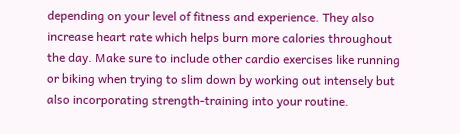depending on your level of fitness and experience. They also increase heart rate which helps burn more calories throughout the day. Make sure to include other cardio exercises like running or biking when trying to slim down by working out intensely but also incorporating strength-training into your routine.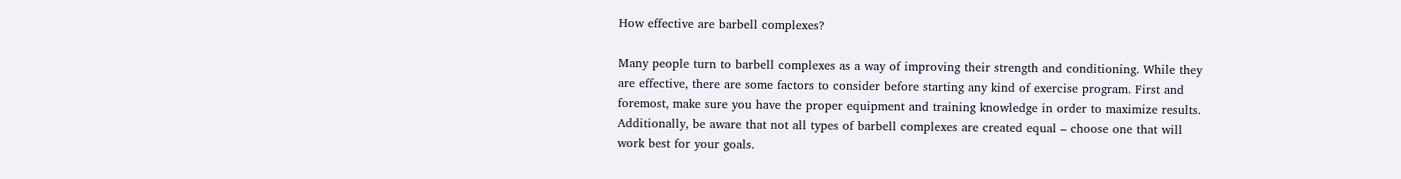How effective are barbell complexes?

Many people turn to barbell complexes as a way of improving their strength and conditioning. While they are effective, there are some factors to consider before starting any kind of exercise program. First and foremost, make sure you have the proper equipment and training knowledge in order to maximize results. Additionally, be aware that not all types of barbell complexes are created equal – choose one that will work best for your goals.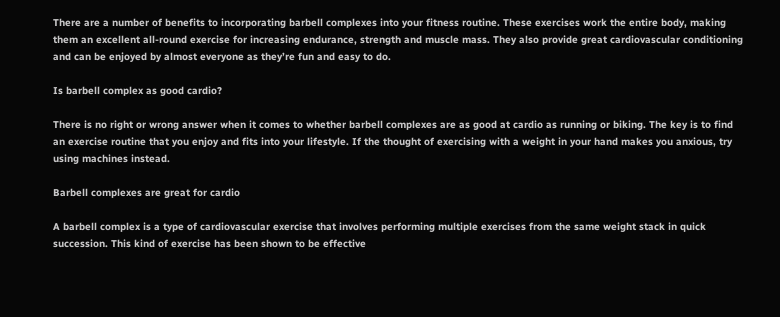There are a number of benefits to incorporating barbell complexes into your fitness routine. These exercises work the entire body, making them an excellent all-round exercise for increasing endurance, strength and muscle mass. They also provide great cardiovascular conditioning and can be enjoyed by almost everyone as they’re fun and easy to do.

Is barbell complex as good cardio?

There is no right or wrong answer when it comes to whether barbell complexes are as good at cardio as running or biking. The key is to find an exercise routine that you enjoy and fits into your lifestyle. If the thought of exercising with a weight in your hand makes you anxious, try using machines instead.

Barbell complexes are great for cardio

A barbell complex is a type of cardiovascular exercise that involves performing multiple exercises from the same weight stack in quick succession. This kind of exercise has been shown to be effective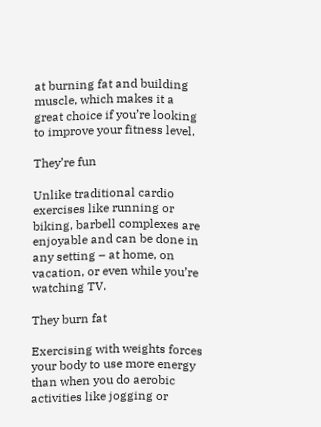at burning fat and building muscle, which makes it a great choice if you’re looking to improve your fitness level.

They’re fun

Unlike traditional cardio exercises like running or biking, barbell complexes are enjoyable and can be done in any setting – at home, on vacation, or even while you’re watching TV.

They burn fat

Exercising with weights forces your body to use more energy than when you do aerobic activities like jogging or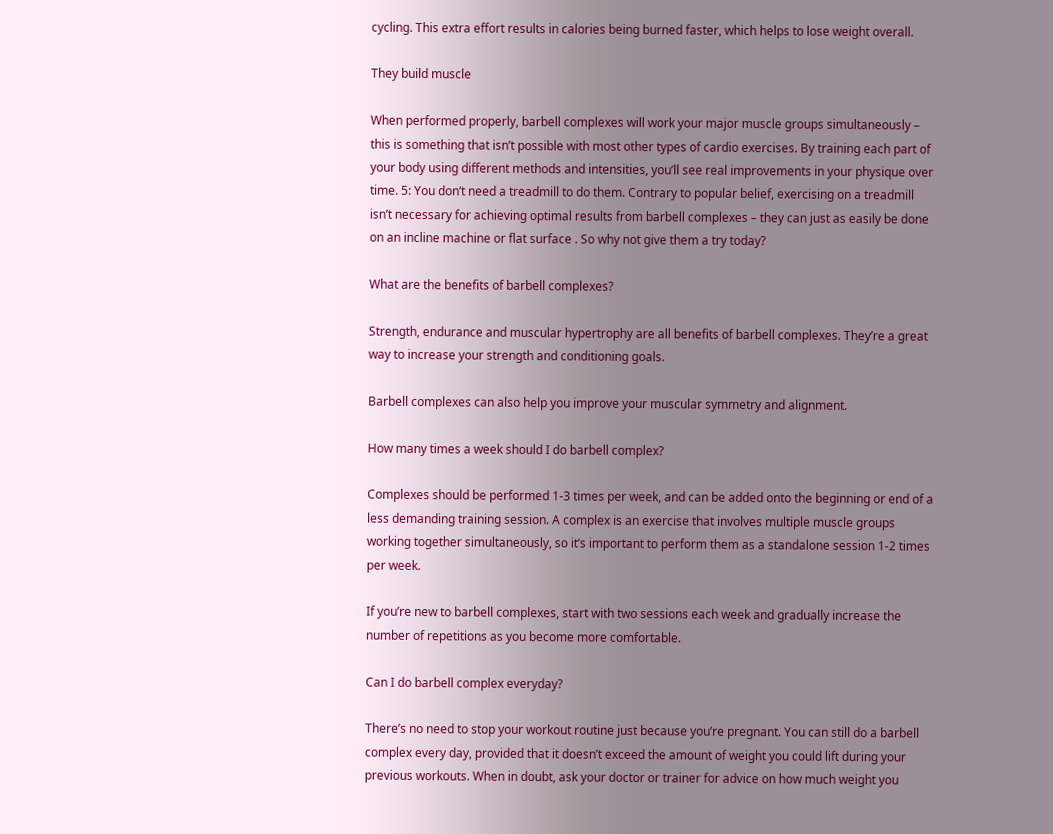cycling. This extra effort results in calories being burned faster, which helps to lose weight overall.

They build muscle

When performed properly, barbell complexes will work your major muscle groups simultaneously – this is something that isn’t possible with most other types of cardio exercises. By training each part of your body using different methods and intensities, you’ll see real improvements in your physique over time. 5: You don’t need a treadmill to do them. Contrary to popular belief, exercising on a treadmill isn’t necessary for achieving optimal results from barbell complexes – they can just as easily be done on an incline machine or flat surface . So why not give them a try today?

What are the benefits of barbell complexes?

Strength, endurance and muscular hypertrophy are all benefits of barbell complexes. They’re a great way to increase your strength and conditioning goals.

Barbell complexes can also help you improve your muscular symmetry and alignment.

How many times a week should I do barbell complex?

Complexes should be performed 1-3 times per week, and can be added onto the beginning or end of a less demanding training session. A complex is an exercise that involves multiple muscle groups working together simultaneously, so it’s important to perform them as a standalone session 1-2 times per week.

If you’re new to barbell complexes, start with two sessions each week and gradually increase the number of repetitions as you become more comfortable.

Can I do barbell complex everyday?

There’s no need to stop your workout routine just because you’re pregnant. You can still do a barbell complex every day, provided that it doesn’t exceed the amount of weight you could lift during your previous workouts. When in doubt, ask your doctor or trainer for advice on how much weight you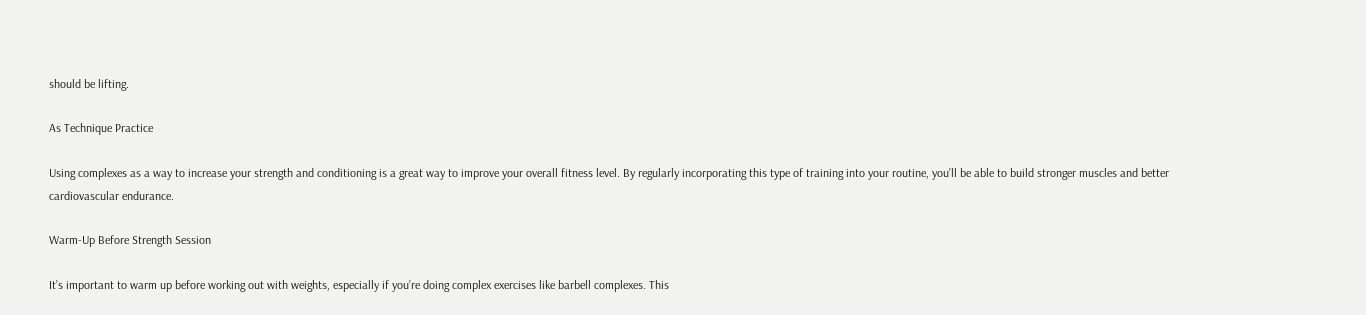should be lifting.

As Technique Practice

Using complexes as a way to increase your strength and conditioning is a great way to improve your overall fitness level. By regularly incorporating this type of training into your routine, you’ll be able to build stronger muscles and better cardiovascular endurance.

Warm-Up Before Strength Session

It’s important to warm up before working out with weights, especially if you’re doing complex exercises like barbell complexes. This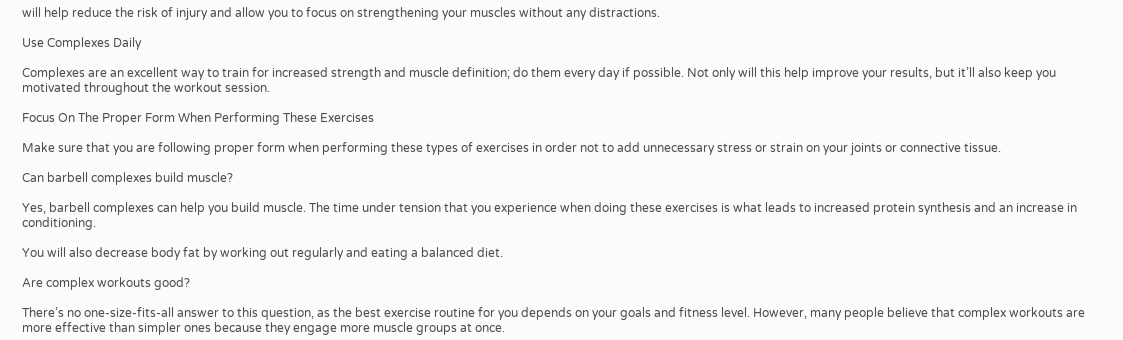will help reduce the risk of injury and allow you to focus on strengthening your muscles without any distractions.

Use Complexes Daily

Complexes are an excellent way to train for increased strength and muscle definition; do them every day if possible. Not only will this help improve your results, but it’ll also keep you motivated throughout the workout session.

Focus On The Proper Form When Performing These Exercises

Make sure that you are following proper form when performing these types of exercises in order not to add unnecessary stress or strain on your joints or connective tissue.

Can barbell complexes build muscle?

Yes, barbell complexes can help you build muscle. The time under tension that you experience when doing these exercises is what leads to increased protein synthesis and an increase in conditioning.

You will also decrease body fat by working out regularly and eating a balanced diet.

Are complex workouts good?

There’s no one-size-fits-all answer to this question, as the best exercise routine for you depends on your goals and fitness level. However, many people believe that complex workouts are more effective than simpler ones because they engage more muscle groups at once.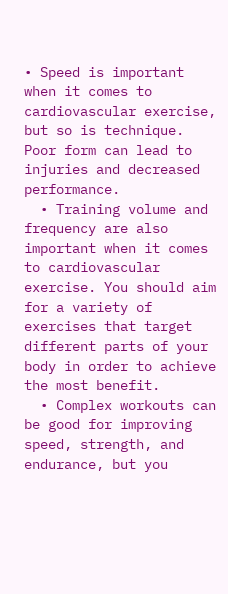• Speed is important when it comes to cardiovascular exercise, but so is technique. Poor form can lead to injuries and decreased performance.
  • Training volume and frequency are also important when it comes to cardiovascular exercise. You should aim for a variety of exercises that target different parts of your body in order to achieve the most benefit.
  • Complex workouts can be good for improving speed, strength, and endurance, but you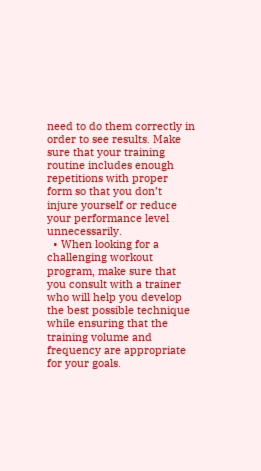need to do them correctly in order to see results. Make sure that your training routine includes enough repetitions with proper form so that you don’t injure yourself or reduce your performance level unnecessarily.
  • When looking for a challenging workout program, make sure that you consult with a trainer who will help you develop the best possible technique while ensuring that the training volume and frequency are appropriate for your goals.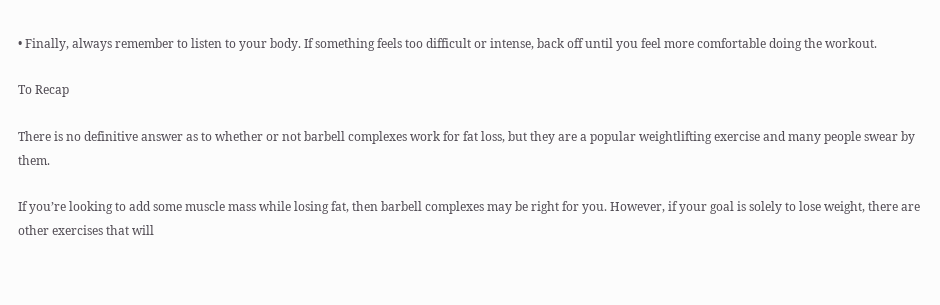• Finally, always remember to listen to your body. If something feels too difficult or intense, back off until you feel more comfortable doing the workout.

To Recap

There is no definitive answer as to whether or not barbell complexes work for fat loss, but they are a popular weightlifting exercise and many people swear by them.

If you’re looking to add some muscle mass while losing fat, then barbell complexes may be right for you. However, if your goal is solely to lose weight, there are other exercises that will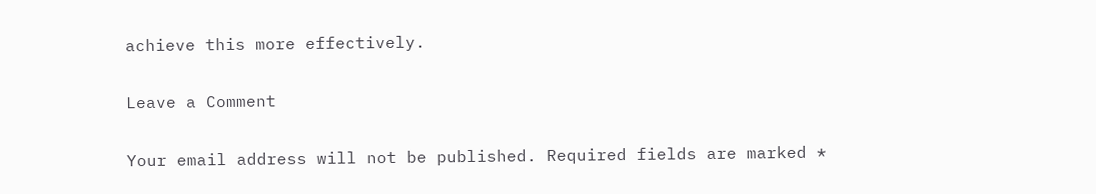achieve this more effectively.

Leave a Comment

Your email address will not be published. Required fields are marked *